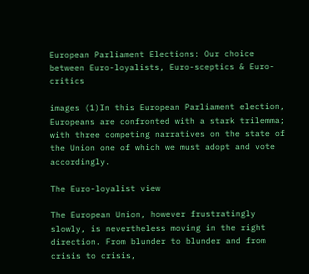European Parliament Elections: Our choice between Euro-loyalists, Euro-sceptics & Euro-critics

images (1)In this European Parliament election, Europeans are confronted with a stark trilemma; with three competing narratives on the state of the Union one of which we must adopt and vote accordingly.

The Euro-loyalist view

The European Union, however frustratingly slowly, is nevertheless moving in the right direction. From blunder to blunder and from crisis to crisis,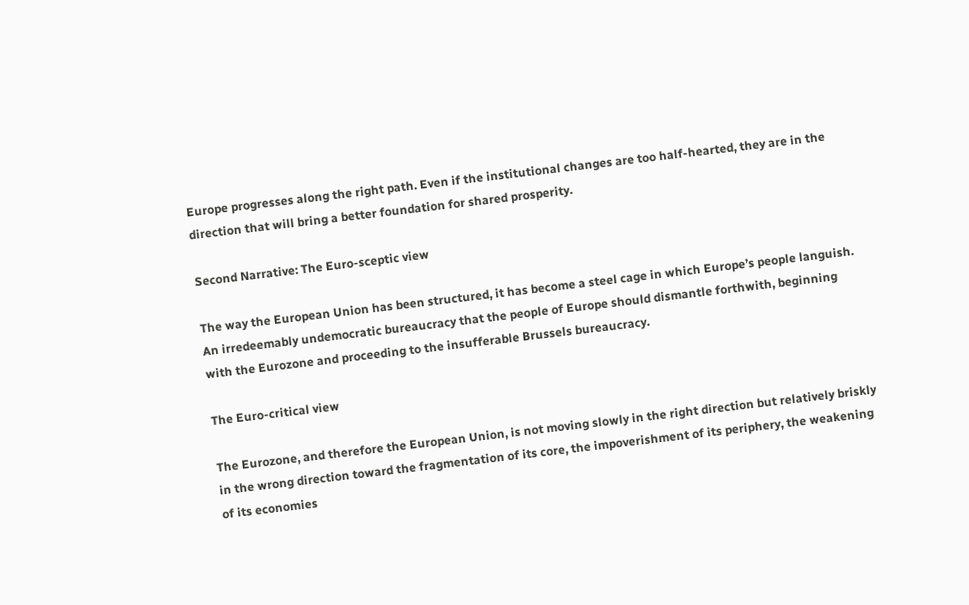Europe progresses along the right path. Even if the institutional changes are too half-hearted, they are in the direction that will bring a better foundation for shared prosperity.

Second Narrative: The Euro-sceptic view

The way the European Union has been structured, it has become a steel cage in which Europe’s people languish. An irredeemably undemocratic bureaucracy that the people of Europe should dismantle forthwith, beginning with the Eurozone and proceeding to the insufferable Brussels bureaucracy.

The Euro-critical view

The Eurozone, and therefore the European Union, is not moving slowly in the right direction but relatively briskly in the wrong direction toward the fragmentation of its core, the impoverishment of its periphery, the weakening of its economies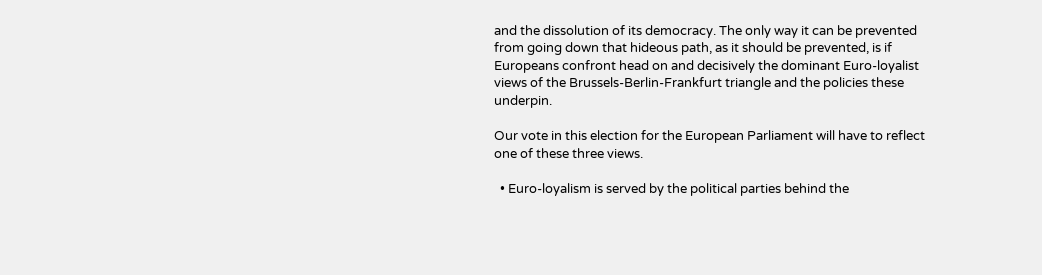and the dissolution of its democracy. The only way it can be prevented from going down that hideous path, as it should be prevented, is if Europeans confront head on and decisively the dominant Euro-loyalist views of the Brussels-Berlin-Frankfurt triangle and the policies these underpin.

Our vote in this election for the European Parliament will have to reflect one of these three views.

  • Euro-loyalism is served by the political parties behind the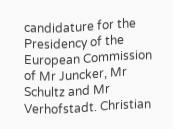candidature for the Presidency of the European Commission of Mr Juncker, Mr Schultz and Mr Verhofstadt. Christian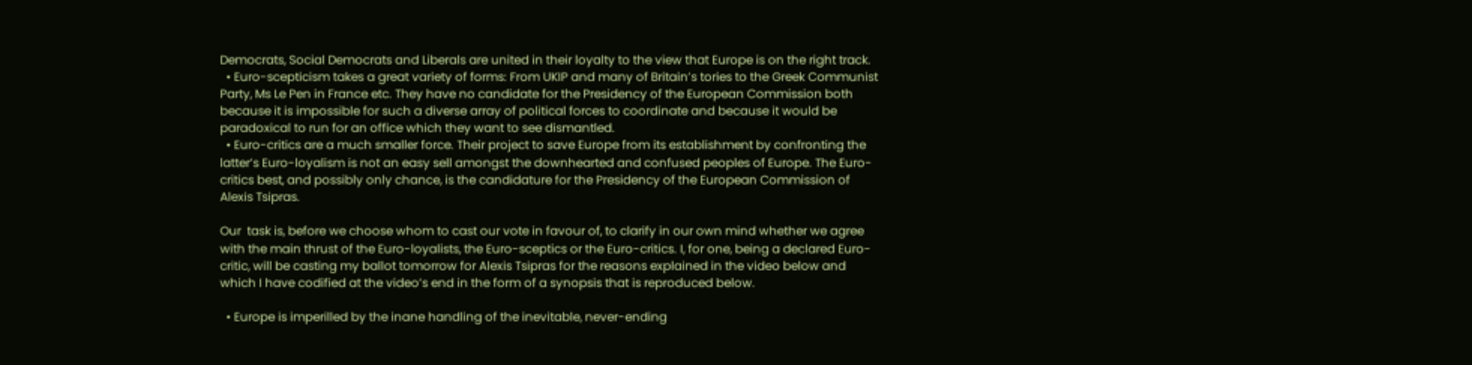Democrats, Social Democrats and Liberals are united in their loyalty to the view that Europe is on the right track.
  • Euro-scepticism takes a great variety of forms: From UKIP and many of Britain’s tories to the Greek Communist Party, Ms Le Pen in France etc. They have no candidate for the Presidency of the European Commission both because it is impossible for such a diverse array of political forces to coordinate and because it would be paradoxical to run for an office which they want to see dismantled.
  • Euro-critics are a much smaller force. Their project to save Europe from its establishment by confronting the latter’s Euro-loyalism is not an easy sell amongst the downhearted and confused peoples of Europe. The Euro-critics best, and possibly only chance, is the candidature for the Presidency of the European Commission of Alexis Tsipras.

Our  task is, before we choose whom to cast our vote in favour of, to clarify in our own mind whether we agree with the main thrust of the Euro-loyalists, the Euro-sceptics or the Euro-critics. I, for one, being a declared Euro-critic, will be casting my ballot tomorrow for Alexis Tsipras for the reasons explained in the video below and which I have codified at the video’s end in the form of a synopsis that is reproduced below.

  • Europe is imperilled by the inane handling of the inevitable, never-ending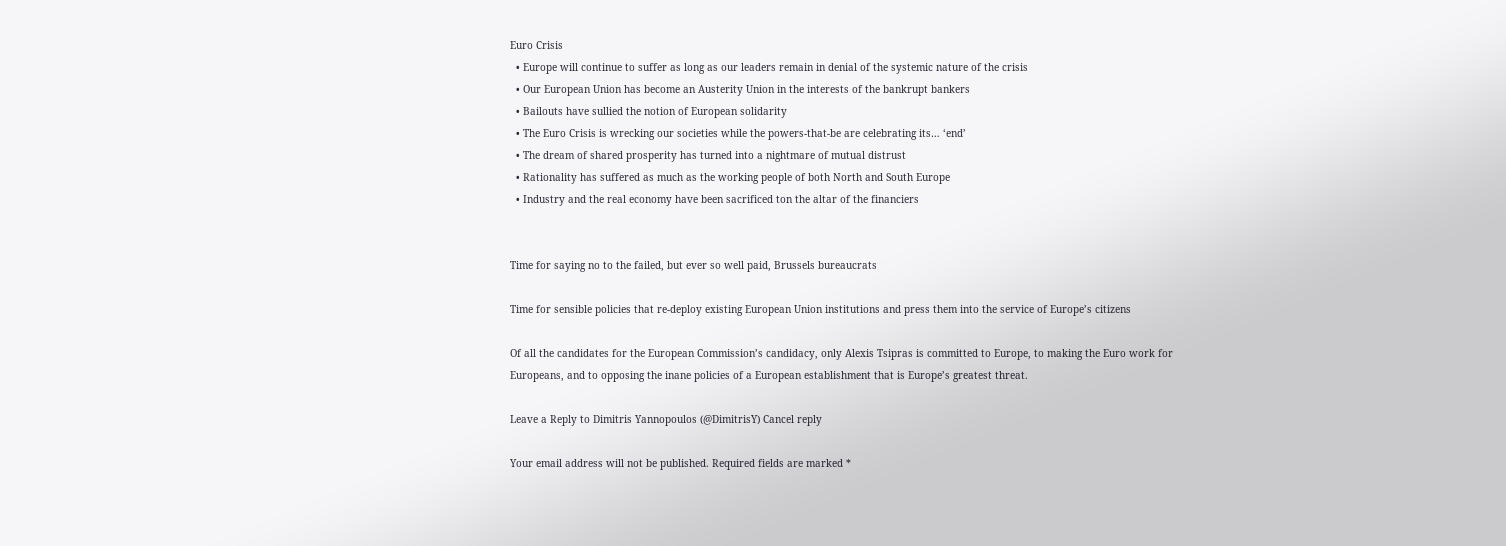Euro Crisis
  • Europe will continue to suffer as long as our leaders remain in denial of the systemic nature of the crisis
  • Our European Union has become an Austerity Union in the interests of the bankrupt bankers
  • Bailouts have sullied the notion of European solidarity
  • The Euro Crisis is wrecking our societies while the powers-that-be are celebrating its… ‘end’
  • The dream of shared prosperity has turned into a nightmare of mutual distrust
  • Rationality has suffered as much as the working people of both North and South Europe
  • Industry and the real economy have been sacrificed ton the altar of the financiers


Time for saying no to the failed, but ever so well paid, Brussels bureaucrats

Time for sensible policies that re-deploy existing European Union institutions and press them into the service of Europe’s citizens

Of all the candidates for the European Commission’s candidacy, only Alexis Tsipras is committed to Europe, to making the Euro work for Europeans, and to opposing the inane policies of a European establishment that is Europe’s greatest threat.

Leave a Reply to Dimitris Yannopoulos (@DimitrisY) Cancel reply

Your email address will not be published. Required fields are marked *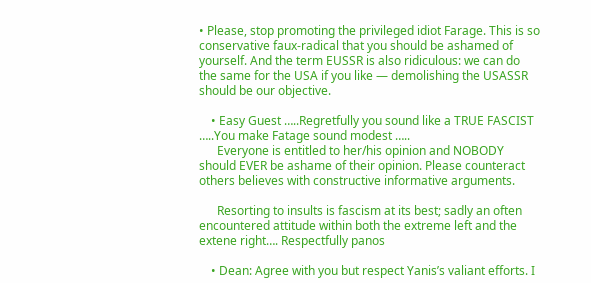• Please, stop promoting the privileged idiot Farage. This is so conservative faux-radical that you should be ashamed of yourself. And the term EUSSR is also ridiculous: we can do the same for the USA if you like — demolishing the USASSR should be our objective.

    • Easy Guest …..Regretfully you sound like a TRUE FASCIST …..You make Fatage sound modest …..
      Everyone is entitled to her/his opinion and NOBODY should EVER be ashame of their opinion. Please counteract others believes with constructive informative arguments.

      Resorting to insults is fascism at its best; sadly an often encountered attitude within both the extreme left and the extene right…. Respectfully panos

    • Dean: Agree with you but respect Yanis’s valiant efforts. I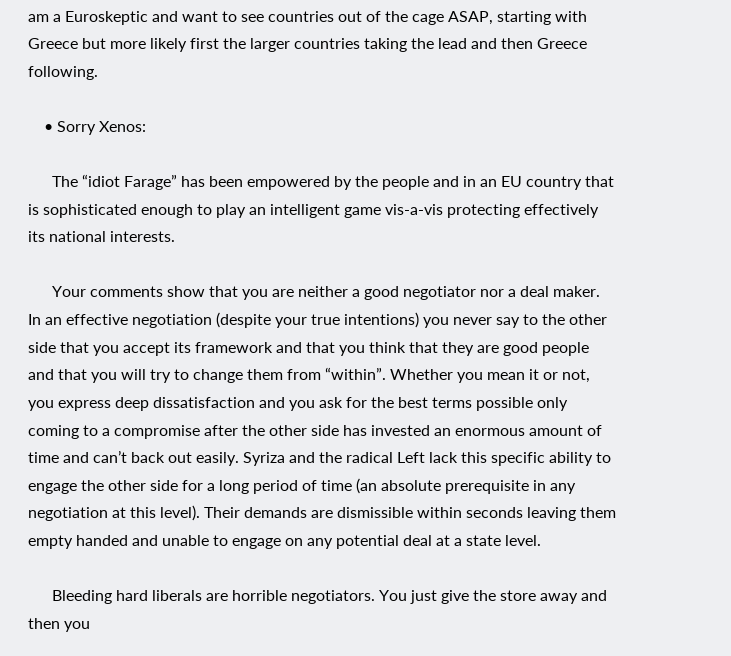am a Euroskeptic and want to see countries out of the cage ASAP, starting with Greece but more likely first the larger countries taking the lead and then Greece following.

    • Sorry Xenos:

      The “idiot Farage” has been empowered by the people and in an EU country that is sophisticated enough to play an intelligent game vis-a-vis protecting effectively its national interests.

      Your comments show that you are neither a good negotiator nor a deal maker. In an effective negotiation (despite your true intentions) you never say to the other side that you accept its framework and that you think that they are good people and that you will try to change them from “within”. Whether you mean it or not, you express deep dissatisfaction and you ask for the best terms possible only coming to a compromise after the other side has invested an enormous amount of time and can’t back out easily. Syriza and the radical Left lack this specific ability to engage the other side for a long period of time (an absolute prerequisite in any negotiation at this level). Their demands are dismissible within seconds leaving them empty handed and unable to engage on any potential deal at a state level.

      Bleeding hard liberals are horrible negotiators. You just give the store away and then you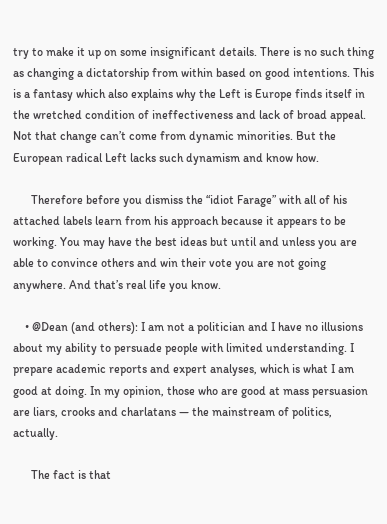try to make it up on some insignificant details. There is no such thing as changing a dictatorship from within based on good intentions. This is a fantasy which also explains why the Left is Europe finds itself in the wretched condition of ineffectiveness and lack of broad appeal. Not that change can’t come from dynamic minorities. But the European radical Left lacks such dynamism and know how.

      Therefore before you dismiss the “idiot Farage” with all of his attached labels learn from his approach because it appears to be working. You may have the best ideas but until and unless you are able to convince others and win their vote you are not going anywhere. And that’s real life you know.

    • @Dean (and others): I am not a politician and I have no illusions about my ability to persuade people with limited understanding. I prepare academic reports and expert analyses, which is what I am good at doing. In my opinion, those who are good at mass persuasion are liars, crooks and charlatans — the mainstream of politics, actually.

      The fact is that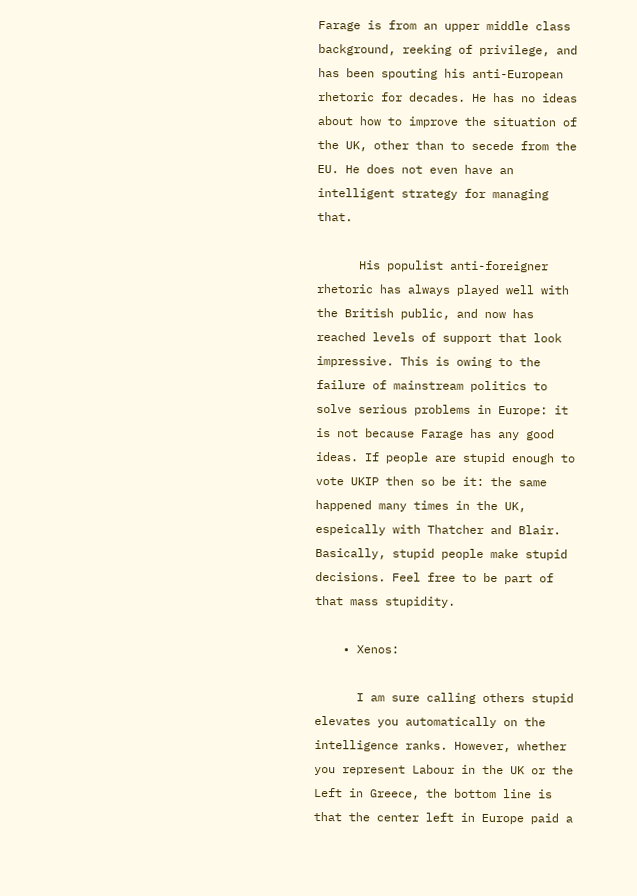Farage is from an upper middle class background, reeking of privilege, and has been spouting his anti-European rhetoric for decades. He has no ideas about how to improve the situation of the UK, other than to secede from the EU. He does not even have an intelligent strategy for managing that.

      His populist anti-foreigner rhetoric has always played well with the British public, and now has reached levels of support that look impressive. This is owing to the failure of mainstream politics to solve serious problems in Europe: it is not because Farage has any good ideas. If people are stupid enough to vote UKIP then so be it: the same happened many times in the UK, espeically with Thatcher and Blair. Basically, stupid people make stupid decisions. Feel free to be part of that mass stupidity.

    • Xenos:

      I am sure calling others stupid elevates you automatically on the intelligence ranks. However, whether you represent Labour in the UK or the Left in Greece, the bottom line is that the center left in Europe paid a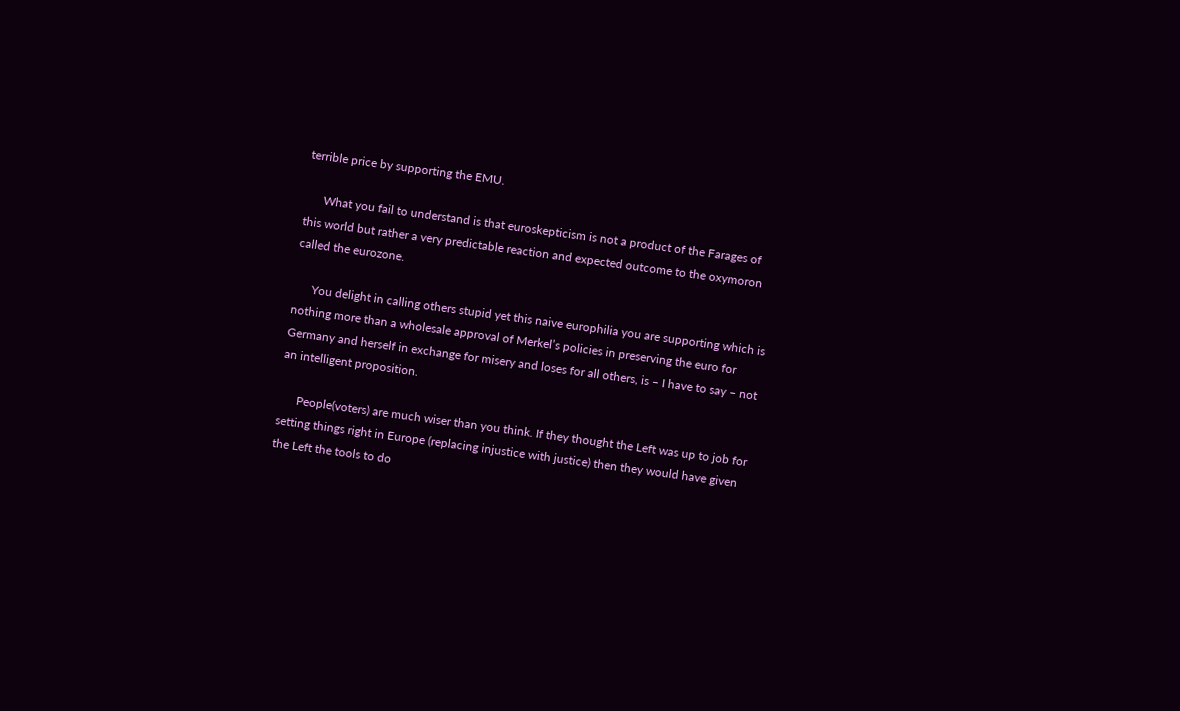terrible price by supporting the EMU.

      What you fail to understand is that euroskepticism is not a product of the Farages of this world but rather a very predictable reaction and expected outcome to the oxymoron called the eurozone.

      You delight in calling others stupid yet this naive europhilia you are supporting which is nothing more than a wholesale approval of Merkel’s policies in preserving the euro for Germany and herself in exchange for misery and loses for all others, is – I have to say – not an intelligent proposition.

      People(voters) are much wiser than you think. If they thought the Left was up to job for setting things right in Europe (replacing injustice with justice) then they would have given the Left the tools to do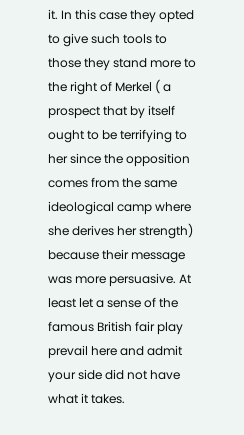it. In this case they opted to give such tools to those they stand more to the right of Merkel ( a prospect that by itself ought to be terrifying to her since the opposition comes from the same ideological camp where she derives her strength) because their message was more persuasive. At least let a sense of the famous British fair play prevail here and admit your side did not have what it takes.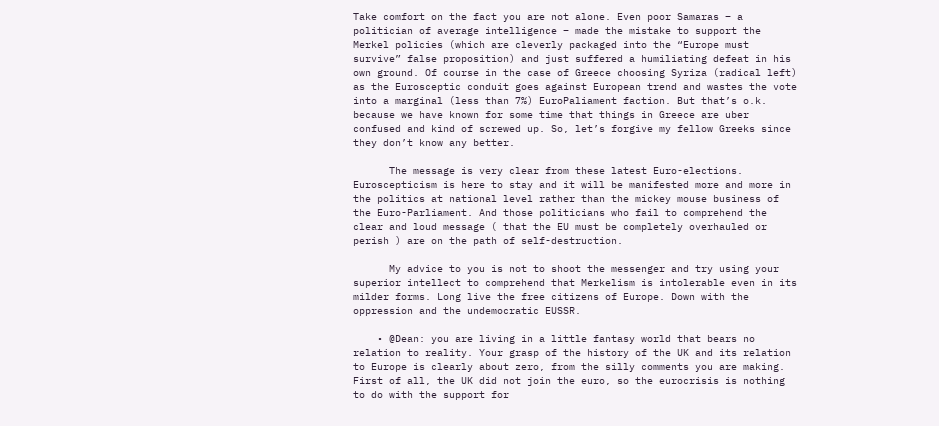Take comfort on the fact you are not alone. Even poor Samaras – a politician of average intelligence – made the mistake to support the Merkel policies (which are cleverly packaged into the “Europe must survive” false proposition) and just suffered a humiliating defeat in his own ground. Of course in the case of Greece choosing Syriza (radical left) as the Eurosceptic conduit goes against European trend and wastes the vote into a marginal (less than 7%) EuroPaliament faction. But that’s o.k. because we have known for some time that things in Greece are uber confused and kind of screwed up. So, let’s forgive my fellow Greeks since they don’t know any better.

      The message is very clear from these latest Euro-elections. Euroscepticism is here to stay and it will be manifested more and more in the politics at national level rather than the mickey mouse business of the Euro-Parliament. And those politicians who fail to comprehend the clear and loud message ( that the EU must be completely overhauled or perish ) are on the path of self-destruction.

      My advice to you is not to shoot the messenger and try using your superior intellect to comprehend that Merkelism is intolerable even in its milder forms. Long live the free citizens of Europe. Down with the oppression and the undemocratic EUSSR.

    • @Dean: you are living in a little fantasy world that bears no relation to reality. Your grasp of the history of the UK and its relation to Europe is clearly about zero, from the silly comments you are making. First of all, the UK did not join the euro, so the eurocrisis is nothing to do with the support for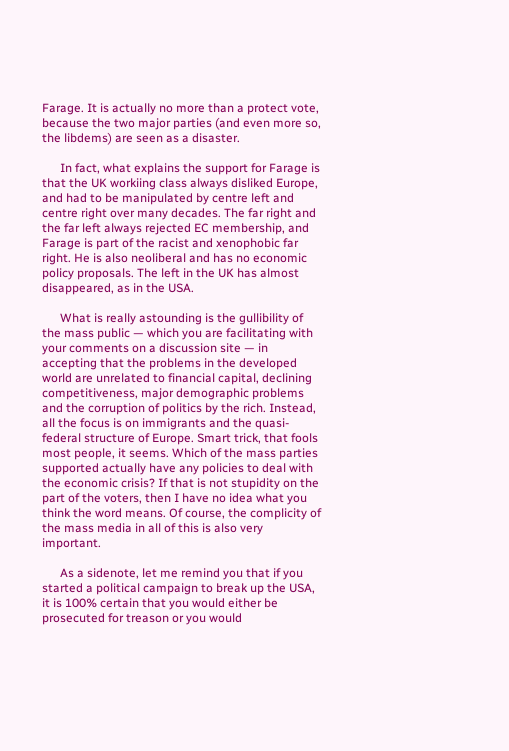Farage. It is actually no more than a protect vote, because the two major parties (and even more so, the libdems) are seen as a disaster.

      In fact, what explains the support for Farage is that the UK workiing class always disliked Europe, and had to be manipulated by centre left and centre right over many decades. The far right and the far left always rejected EC membership, and Farage is part of the racist and xenophobic far right. He is also neoliberal and has no economic policy proposals. The left in the UK has almost disappeared, as in the USA.

      What is really astounding is the gullibility of the mass public — which you are facilitating with your comments on a discussion site — in accepting that the problems in the developed world are unrelated to financial capital, declining competitiveness, major demographic problems and the corruption of politics by the rich. Instead, all the focus is on immigrants and the quasi-federal structure of Europe. Smart trick, that fools most people, it seems. Which of the mass parties supported actually have any policies to deal with the economic crisis? If that is not stupidity on the part of the voters, then I have no idea what you think the word means. Of course, the complicity of the mass media in all of this is also very important.

      As a sidenote, let me remind you that if you started a political campaign to break up the USA, it is 100% certain that you would either be prosecuted for treason or you would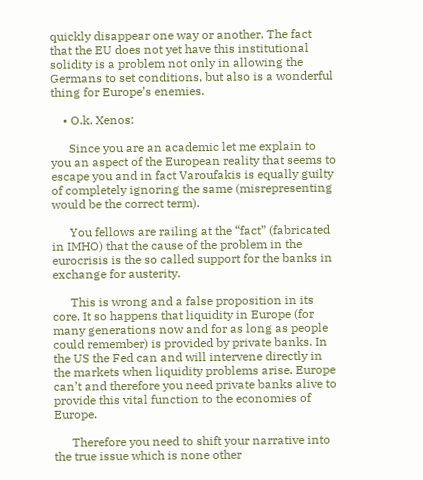quickly disappear one way or another. The fact that the EU does not yet have this institutional solidity is a problem not only in allowing the Germans to set conditions, but also is a wonderful thing for Europe’s enemies.

    • O.k. Xenos:

      Since you are an academic let me explain to you an aspect of the European reality that seems to escape you and in fact Varoufakis is equally guilty of completely ignoring the same (misrepresenting would be the correct term).

      You fellows are railing at the “fact” (fabricated in IMHO) that the cause of the problem in the eurocrisis is the so called support for the banks in exchange for austerity.

      This is wrong and a false proposition in its core. It so happens that liquidity in Europe (for many generations now and for as long as people could remember) is provided by private banks. In the US the Fed can and will intervene directly in the markets when liquidity problems arise. Europe can’t and therefore you need private banks alive to provide this vital function to the economies of Europe.

      Therefore you need to shift your narrative into the true issue which is none other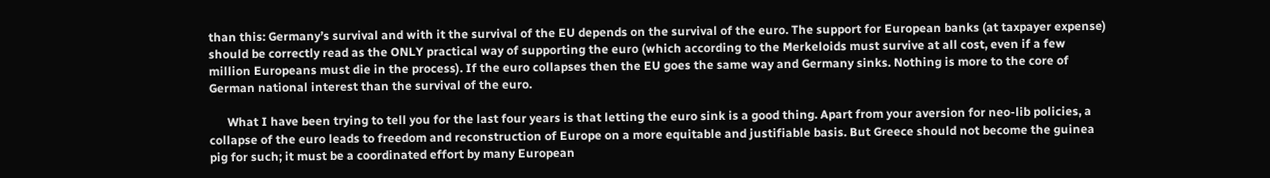than this: Germany’s survival and with it the survival of the EU depends on the survival of the euro. The support for European banks (at taxpayer expense) should be correctly read as the ONLY practical way of supporting the euro (which according to the Merkeloids must survive at all cost, even if a few million Europeans must die in the process). If the euro collapses then the EU goes the same way and Germany sinks. Nothing is more to the core of German national interest than the survival of the euro.

      What I have been trying to tell you for the last four years is that letting the euro sink is a good thing. Apart from your aversion for neo-lib policies, a collapse of the euro leads to freedom and reconstruction of Europe on a more equitable and justifiable basis. But Greece should not become the guinea pig for such; it must be a coordinated effort by many European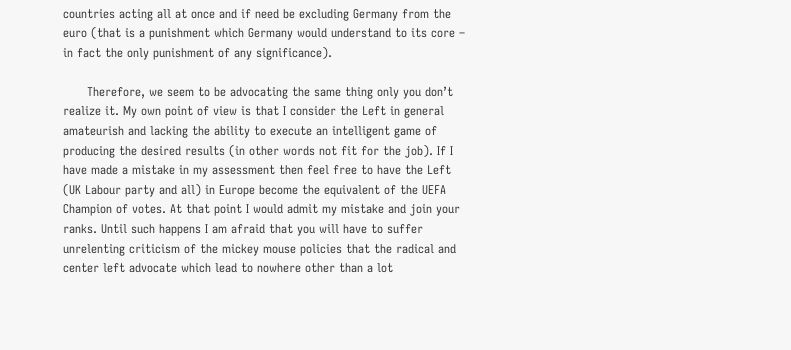countries acting all at once and if need be excluding Germany from the euro (that is a punishment which Germany would understand to its core – in fact the only punishment of any significance).

      Therefore, we seem to be advocating the same thing only you don’t realize it. My own point of view is that I consider the Left in general amateurish and lacking the ability to execute an intelligent game of producing the desired results (in other words not fit for the job). If I have made a mistake in my assessment then feel free to have the Left (UK Labour party and all) in Europe become the equivalent of the UEFA Champion of votes. At that point I would admit my mistake and join your ranks. Until such happens I am afraid that you will have to suffer unrelenting criticism of the mickey mouse policies that the radical and center left advocate which lead to nowhere other than a lot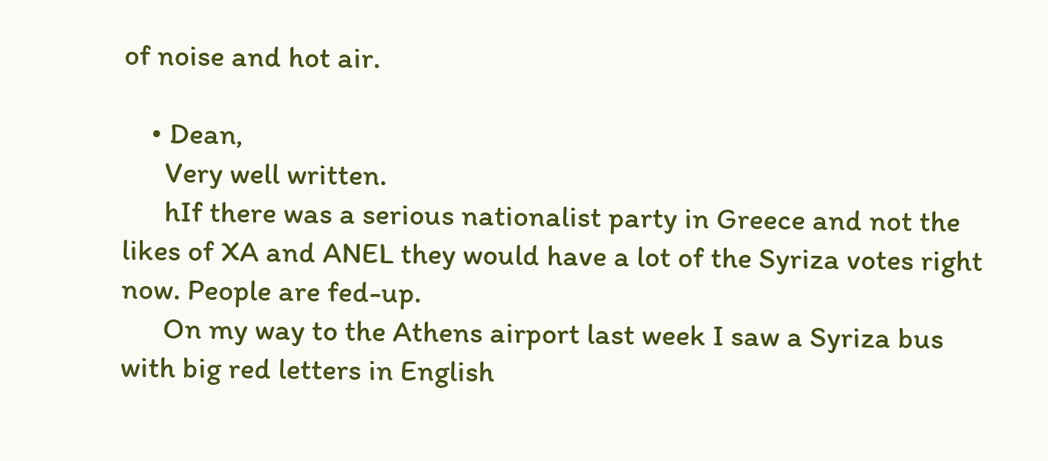of noise and hot air.

    • Dean,
      Very well written.
      hIf there was a serious nationalist party in Greece and not the likes of XA and ANEL they would have a lot of the Syriza votes right now. People are fed-up.
      On my way to the Athens airport last week I saw a Syriza bus with big red letters in English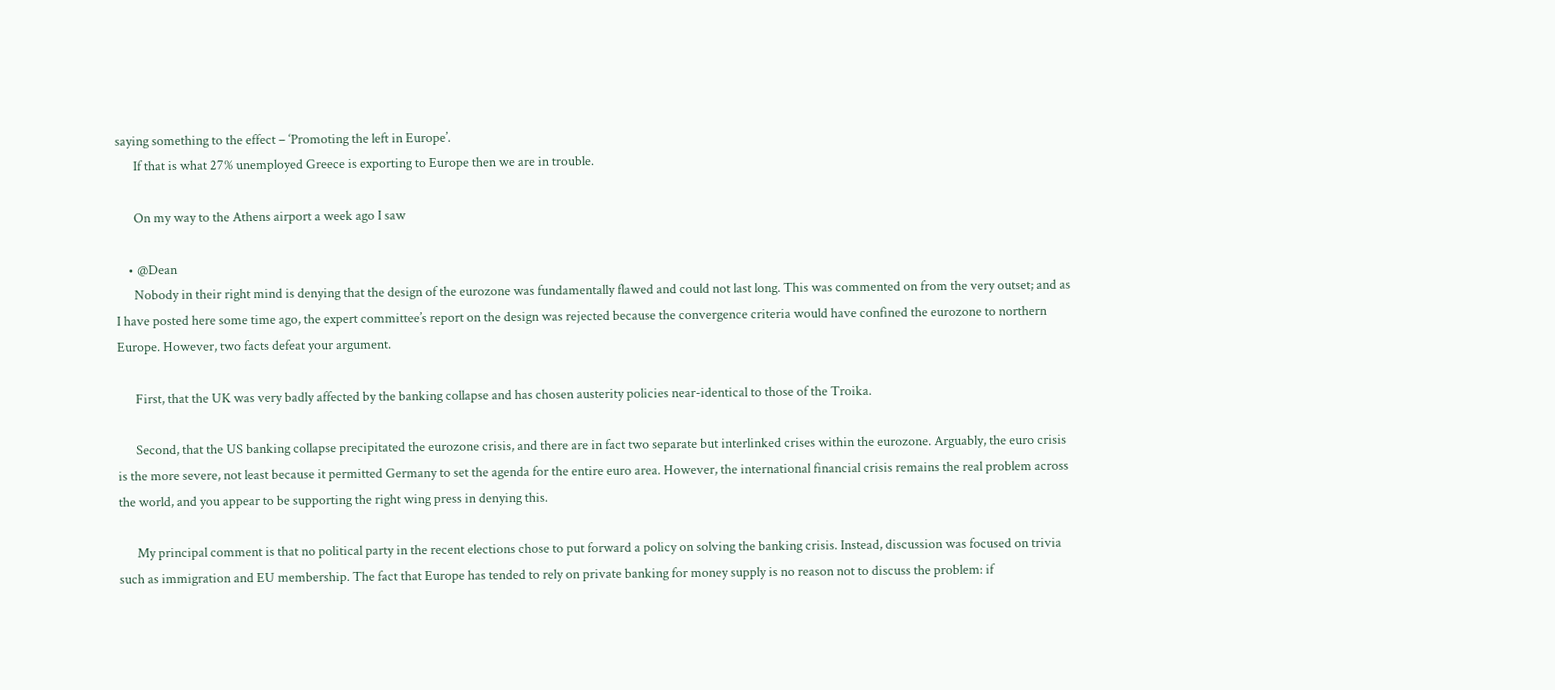saying something to the effect – ‘Promoting the left in Europe’.
      If that is what 27% unemployed Greece is exporting to Europe then we are in trouble.

      On my way to the Athens airport a week ago I saw

    • @Dean
      Nobody in their right mind is denying that the design of the eurozone was fundamentally flawed and could not last long. This was commented on from the very outset; and as I have posted here some time ago, the expert committee’s report on the design was rejected because the convergence criteria would have confined the eurozone to northern Europe. However, two facts defeat your argument.

      First, that the UK was very badly affected by the banking collapse and has chosen austerity policies near-identical to those of the Troika.

      Second, that the US banking collapse precipitated the eurozone crisis, and there are in fact two separate but interlinked crises within the eurozone. Arguably, the euro crisis is the more severe, not least because it permitted Germany to set the agenda for the entire euro area. However, the international financial crisis remains the real problem across the world, and you appear to be supporting the right wing press in denying this.

      My principal comment is that no political party in the recent elections chose to put forward a policy on solving the banking crisis. Instead, discussion was focused on trivia such as immigration and EU membership. The fact that Europe has tended to rely on private banking for money supply is no reason not to discuss the problem: if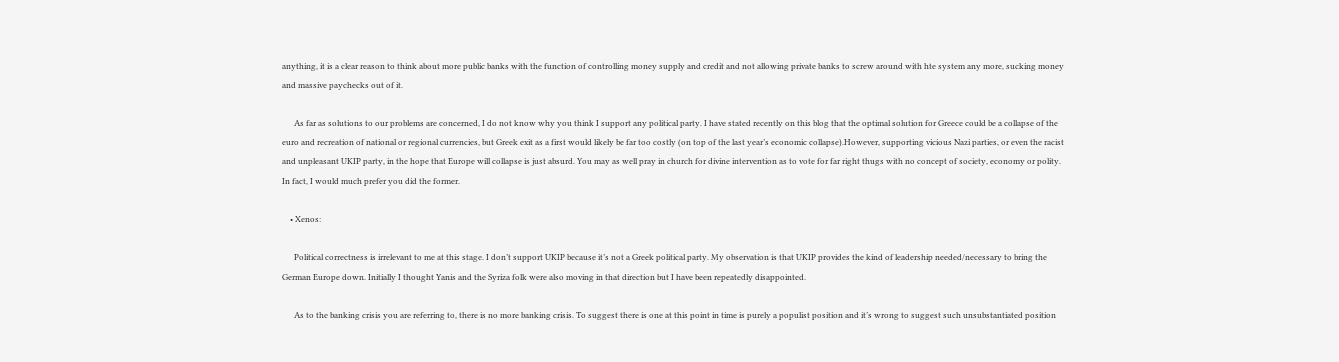anything, it is a clear reason to think about more public banks with the function of controlling money supply and credit and not allowing private banks to screw around with hte system any more, sucking money and massive paychecks out of it.

      As far as solutions to our problems are concerned, I do not know why you think I support any political party. I have stated recently on this blog that the optimal solution for Greece could be a collapse of the euro and recreation of national or regional currencies, but Greek exit as a first would likely be far too costly (on top of the last year’s economic collapse).However, supporting vicious Nazi parties, or even the racist and unpleasant UKIP party, in the hope that Europe will collapse is just absurd. You may as well pray in church for divine intervention as to vote for far right thugs with no concept of society, economy or polity. In fact, I would much prefer you did the former.

    • Xenos:

      Political correctness is irrelevant to me at this stage. I don’t support UKIP because it’s not a Greek political party. My observation is that UKIP provides the kind of leadership needed/necessary to bring the German Europe down. Initially I thought Yanis and the Syriza folk were also moving in that direction but I have been repeatedly disappointed.

      As to the banking crisis you are referring to, there is no more banking crisis. To suggest there is one at this point in time is purely a populist position and it’s wrong to suggest such unsubstantiated position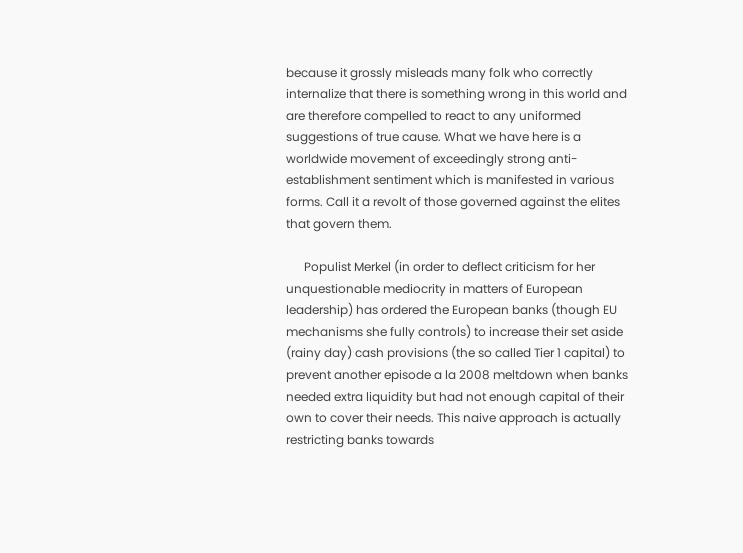because it grossly misleads many folk who correctly internalize that there is something wrong in this world and are therefore compelled to react to any uniformed suggestions of true cause. What we have here is a worldwide movement of exceedingly strong anti-establishment sentiment which is manifested in various forms. Call it a revolt of those governed against the elites that govern them.

      Populist Merkel (in order to deflect criticism for her unquestionable mediocrity in matters of European leadership) has ordered the European banks (though EU mechanisms she fully controls) to increase their set aside (rainy day) cash provisions (the so called Tier 1 capital) to prevent another episode a la 2008 meltdown when banks needed extra liquidity but had not enough capital of their own to cover their needs. This naive approach is actually restricting banks towards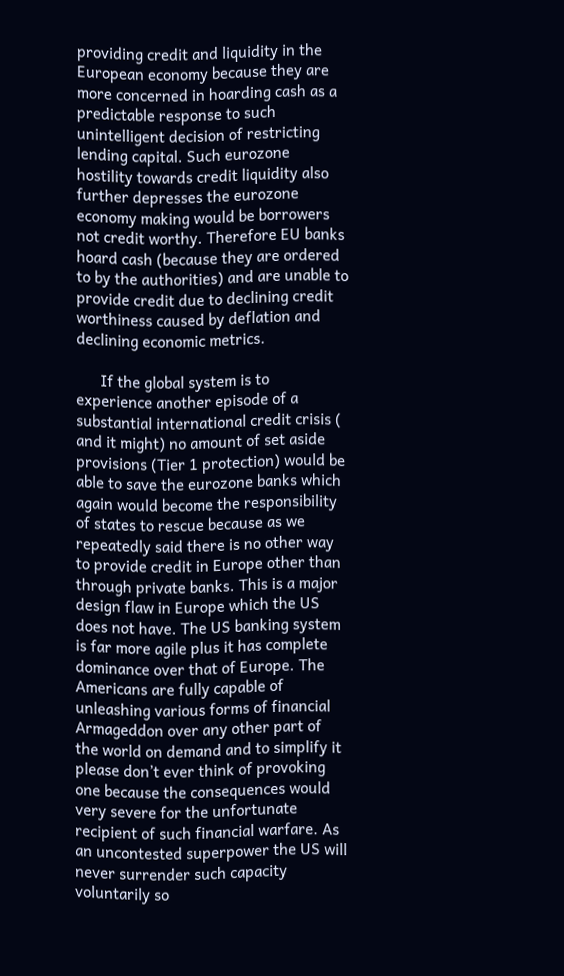providing credit and liquidity in the European economy because they are more concerned in hoarding cash as a predictable response to such unintelligent decision of restricting lending capital. Such eurozone hostility towards credit liquidity also further depresses the eurozone economy making would be borrowers not credit worthy. Therefore EU banks hoard cash (because they are ordered to by the authorities) and are unable to provide credit due to declining credit worthiness caused by deflation and declining economic metrics.

      If the global system is to experience another episode of a substantial international credit crisis ( and it might) no amount of set aside provisions (Tier 1 protection) would be able to save the eurozone banks which again would become the responsibility of states to rescue because as we repeatedly said there is no other way to provide credit in Europe other than through private banks. This is a major design flaw in Europe which the US does not have. The US banking system is far more agile plus it has complete dominance over that of Europe. The Americans are fully capable of unleashing various forms of financial Armageddon over any other part of the world on demand and to simplify it please don’t ever think of provoking one because the consequences would very severe for the unfortunate recipient of such financial warfare. As an uncontested superpower the US will never surrender such capacity voluntarily so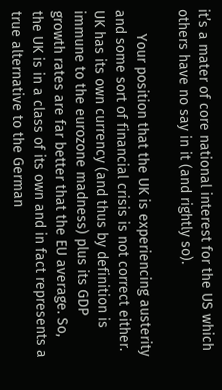it’s a mater of core national interest for the US which others have no say in it (and rightly so).

      Your position that the UK is experiencing austerity and some sort of financial crisis is not correct either. UK has its own currency (and thus by definition is immune to the eurozone madness) plus its GDP growth rates are far better that the EU average. So, the UK is in a class of its own and in fact represents a true alternative to the German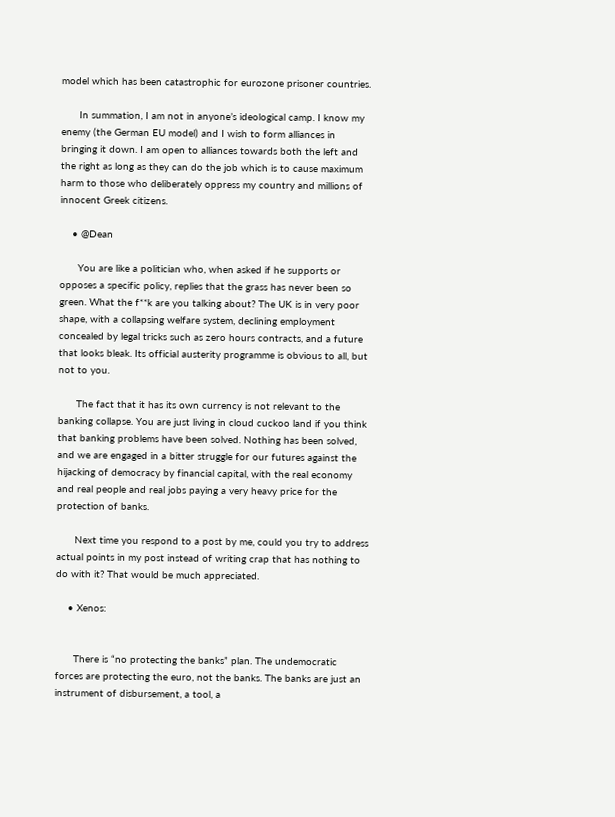model which has been catastrophic for eurozone prisoner countries.

      In summation, I am not in anyone’s ideological camp. I know my enemy (the German EU model) and I wish to form alliances in bringing it down. I am open to alliances towards both the left and the right as long as they can do the job which is to cause maximum harm to those who deliberately oppress my country and millions of innocent Greek citizens.

    • @Dean

      You are like a politician who, when asked if he supports or opposes a specific policy, replies that the grass has never been so green. What the f**k are you talking about? The UK is in very poor shape, with a collapsing welfare system, declining employment concealed by legal tricks such as zero hours contracts, and a future that looks bleak. Its official austerity programme is obvious to all, but not to you.

      The fact that it has its own currency is not relevant to the banking collapse. You are just living in cloud cuckoo land if you think that banking problems have been solved. Nothing has been solved, and we are engaged in a bitter struggle for our futures against the hijacking of democracy by financial capital, with the real economy and real people and real jobs paying a very heavy price for the protection of banks.

      Next time you respond to a post by me, could you try to address actual points in my post instead of writing crap that has nothing to do with it? That would be much appreciated.

    • Xenos:


      There is “no protecting the banks” plan. The undemocratic forces are protecting the euro, not the banks. The banks are just an instrument of disbursement, a tool, a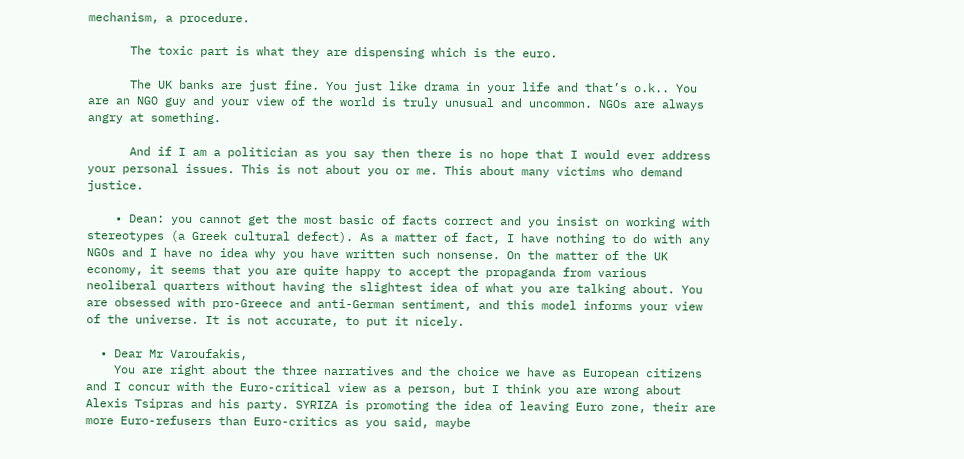mechanism, a procedure.

      The toxic part is what they are dispensing which is the euro.

      The UK banks are just fine. You just like drama in your life and that’s o.k.. You are an NGO guy and your view of the world is truly unusual and uncommon. NGOs are always angry at something.

      And if I am a politician as you say then there is no hope that I would ever address your personal issues. This is not about you or me. This about many victims who demand justice.

    • Dean: you cannot get the most basic of facts correct and you insist on working with stereotypes (a Greek cultural defect). As a matter of fact, I have nothing to do with any NGOs and I have no idea why you have written such nonsense. On the matter of the UK economy, it seems that you are quite happy to accept the propaganda from various neoliberal quarters without having the slightest idea of what you are talking about. You are obsessed with pro-Greece and anti-German sentiment, and this model informs your view of the universe. It is not accurate, to put it nicely.

  • Dear Mr Varoufakis,
    You are right about the three narratives and the choice we have as European citizens and I concur with the Euro-critical view as a person, but I think you are wrong about Alexis Tsipras and his party. SYRIZA is promoting the idea of leaving Euro zone, their are more Euro-refusers than Euro-critics as you said, maybe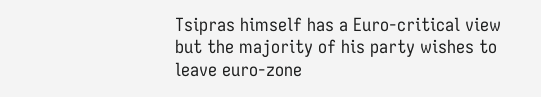Tsipras himself has a Euro-critical view but the majority of his party wishes to leave euro-zone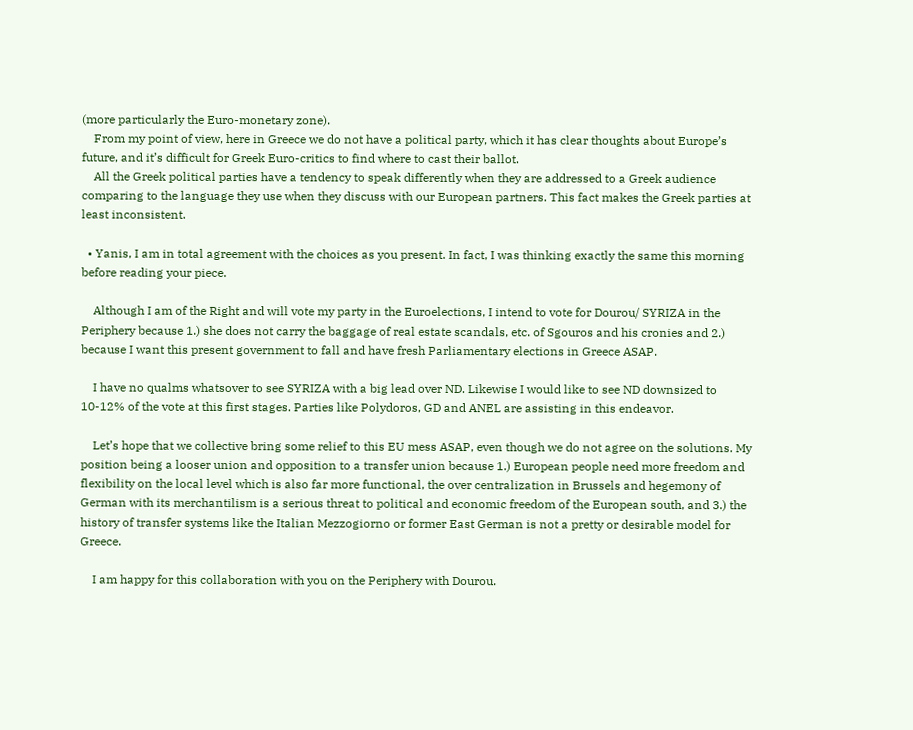(more particularly the Euro-monetary zone).
    From my point of view, here in Greece we do not have a political party, which it has clear thoughts about Europe’s future, and it’s difficult for Greek Euro-critics to find where to cast their ballot.
    All the Greek political parties have a tendency to speak differently when they are addressed to a Greek audience comparing to the language they use when they discuss with our European partners. This fact makes the Greek parties at least inconsistent.

  • Yanis, I am in total agreement with the choices as you present. In fact, I was thinking exactly the same this morning before reading your piece.

    Although I am of the Right and will vote my party in the Euroelections, I intend to vote for Dourou/ SYRIZA in the Periphery because 1.) she does not carry the baggage of real estate scandals, etc. of Sgouros and his cronies and 2.) because I want this present government to fall and have fresh Parliamentary elections in Greece ASAP.

    I have no qualms whatsover to see SYRIZA with a big lead over ND. Likewise I would like to see ND downsized to 10-12% of the vote at this first stages. Parties like Polydoros, GD and ANEL are assisting in this endeavor.

    Let’s hope that we collective bring some relief to this EU mess ASAP, even though we do not agree on the solutions. My position being a looser union and opposition to a transfer union because 1.) European people need more freedom and flexibility on the local level which is also far more functional, the over centralization in Brussels and hegemony of German with its merchantilism is a serious threat to political and economic freedom of the European south, and 3.) the history of transfer systems like the Italian Mezzogiorno or former East German is not a pretty or desirable model for Greece.

    I am happy for this collaboration with you on the Periphery with Dourou.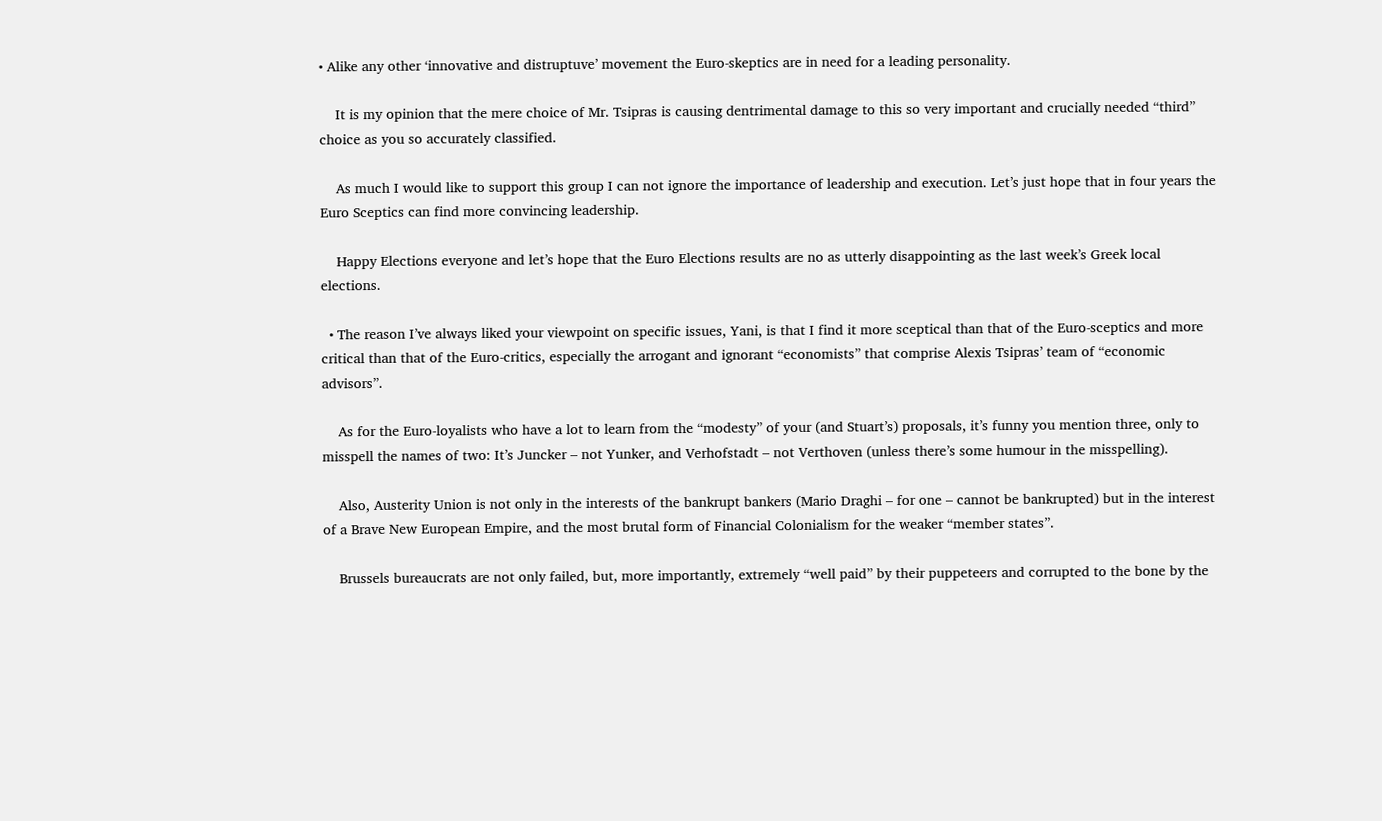• Alike any other ‘innovative and distruptuve’ movement the Euro-skeptics are in need for a leading personality.

    It is my opinion that the mere choice of Mr. Tsipras is causing dentrimental damage to this so very important and crucially needed “third” choice as you so accurately classified.

    As much I would like to support this group I can not ignore the importance of leadership and execution. Let’s just hope that in four years the Euro Sceptics can find more convincing leadership.

    Happy Elections everyone and let’s hope that the Euro Elections results are no as utterly disappointing as the last week’s Greek local elections.

  • The reason I’ve always liked your viewpoint on specific issues, Yani, is that I find it more sceptical than that of the Euro-sceptics and more critical than that of the Euro-critics, especially the arrogant and ignorant “economists” that comprise Alexis Tsipras’ team of “economic advisors”.

    As for the Euro-loyalists who have a lot to learn from the “modesty” of your (and Stuart’s) proposals, it’s funny you mention three, only to misspell the names of two: It’s Juncker – not Yunker, and Verhofstadt – not Verthoven (unless there’s some humour in the misspelling).

    Also, Austerity Union is not only in the interests of the bankrupt bankers (Mario Draghi – for one – cannot be bankrupted) but in the interest of a Brave New European Empire, and the most brutal form of Financial Colonialism for the weaker “member states”.

    Brussels bureaucrats are not only failed, but, more importantly, extremely “well paid” by their puppeteers and corrupted to the bone by the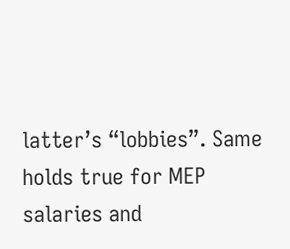latter’s “lobbies”. Same holds true for MEP salaries and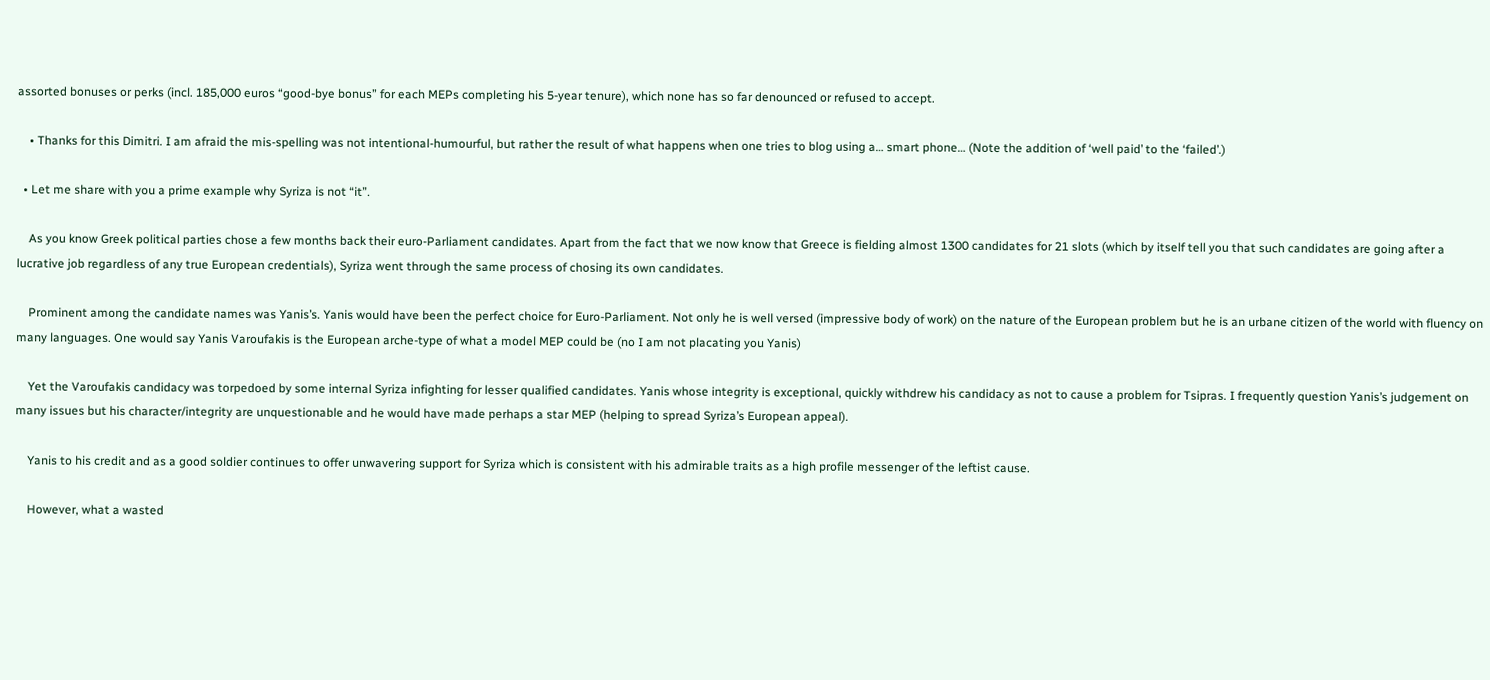assorted bonuses or perks (incl. 185,000 euros “good-bye bonus” for each MEPs completing his 5-year tenure), which none has so far denounced or refused to accept.

    • Thanks for this Dimitri. I am afraid the mis-spelling was not intentional-humourful, but rather the result of what happens when one tries to blog using a… smart phone… (Note the addition of ‘well paid’ to the ‘failed’.)

  • Let me share with you a prime example why Syriza is not “it”.

    As you know Greek political parties chose a few months back their euro-Parliament candidates. Apart from the fact that we now know that Greece is fielding almost 1300 candidates for 21 slots (which by itself tell you that such candidates are going after a lucrative job regardless of any true European credentials), Syriza went through the same process of chosing its own candidates.

    Prominent among the candidate names was Yanis’s. Yanis would have been the perfect choice for Euro-Parliament. Not only he is well versed (impressive body of work) on the nature of the European problem but he is an urbane citizen of the world with fluency on many languages. One would say Yanis Varoufakis is the European arche-type of what a model MEP could be (no I am not placating you Yanis)

    Yet the Varoufakis candidacy was torpedoed by some internal Syriza infighting for lesser qualified candidates. Yanis whose integrity is exceptional, quickly withdrew his candidacy as not to cause a problem for Tsipras. I frequently question Yanis’s judgement on many issues but his character/integrity are unquestionable and he would have made perhaps a star MEP (helping to spread Syriza’s European appeal).

    Yanis to his credit and as a good soldier continues to offer unwavering support for Syriza which is consistent with his admirable traits as a high profile messenger of the leftist cause.

    However, what a wasted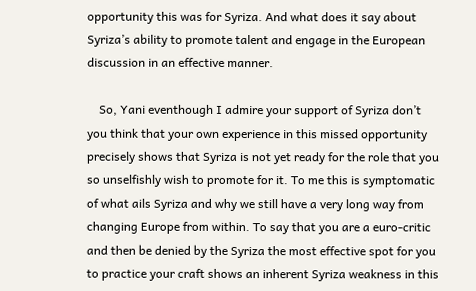opportunity this was for Syriza. And what does it say about Syriza’s ability to promote talent and engage in the European discussion in an effective manner.

    So, Yani eventhough I admire your support of Syriza don’t you think that your own experience in this missed opportunity precisely shows that Syriza is not yet ready for the role that you so unselfishly wish to promote for it. To me this is symptomatic of what ails Syriza and why we still have a very long way from changing Europe from within. To say that you are a euro-critic and then be denied by the Syriza the most effective spot for you to practice your craft shows an inherent Syriza weakness in this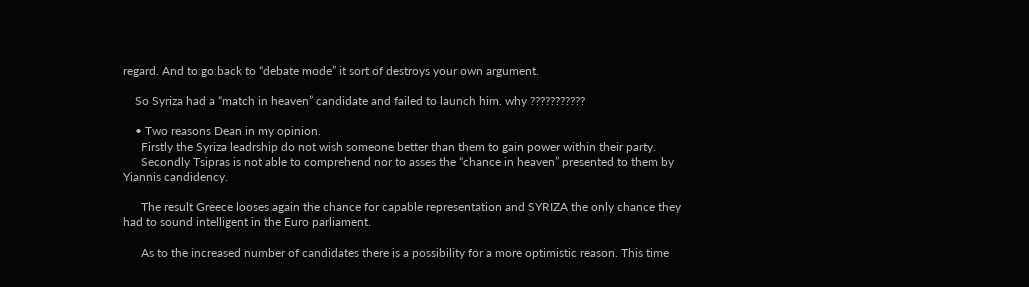regard. And to go back to “debate mode” it sort of destroys your own argument.

    So Syriza had a “match in heaven” candidate and failed to launch him. why ???????????

    • Two reasons Dean in my opinion.
      Firstly the Syriza leadrship do not wish someone better than them to gain power within their party.
      Secondly Tsipras is not able to comprehend nor to asses the “chance in heaven” presented to them by Yiannis candidency.

      The result Greece looses again the chance for capable representation and SYRIZA the only chance they had to sound intelligent in the Euro parliament.

      As to the increased number of candidates there is a possibility for a more optimistic reason. This time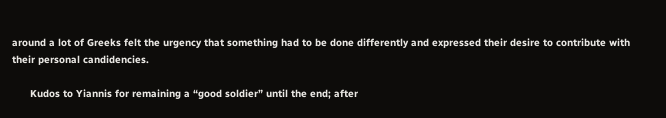around a lot of Greeks felt the urgency that something had to be done differently and expressed their desire to contribute with their personal candidencies.

      Kudos to Yiannis for remaining a “good soldier” until the end; after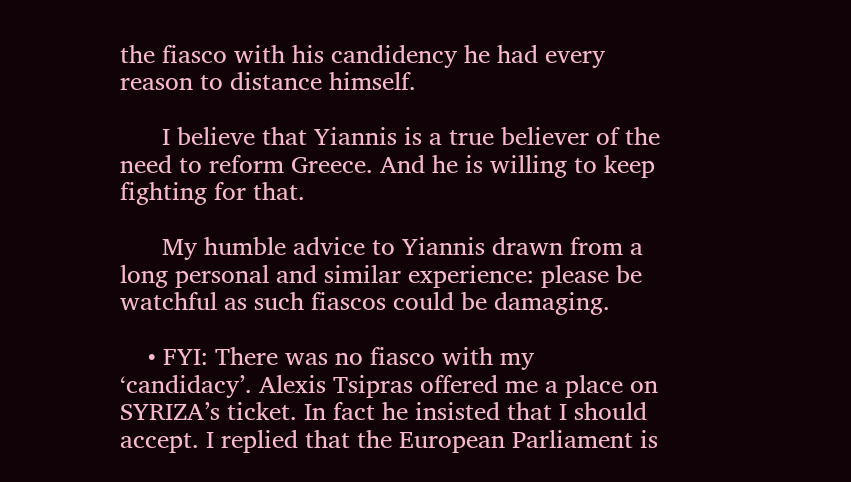the fiasco with his candidency he had every reason to distance himself.

      I believe that Yiannis is a true believer of the need to reform Greece. And he is willing to keep fighting for that.

      My humble advice to Yiannis drawn from a long personal and similar experience: please be watchful as such fiascos could be damaging.

    • FYI: There was no fiasco with my ‘candidacy’. Alexis Tsipras offered me a place on SYRIZA’s ticket. In fact he insisted that I should accept. I replied that the European Parliament is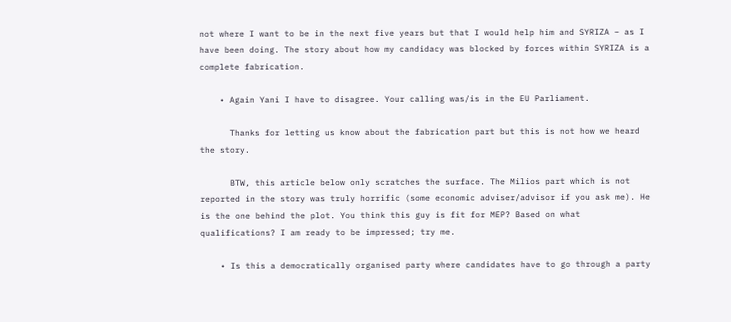not where I want to be in the next five years but that I would help him and SYRIZA – as I have been doing. The story about how my candidacy was blocked by forces within SYRIZA is a complete fabrication.

    • Again Yani I have to disagree. Your calling was/is in the EU Parliament.

      Thanks for letting us know about the fabrication part but this is not how we heard the story.

      BTW, this article below only scratches the surface. The Milios part which is not reported in the story was truly horrific (some economic adviser/advisor if you ask me). He is the one behind the plot. You think this guy is fit for MEP? Based on what qualifications? I am ready to be impressed; try me.

    • Is this a democratically organised party where candidates have to go through a party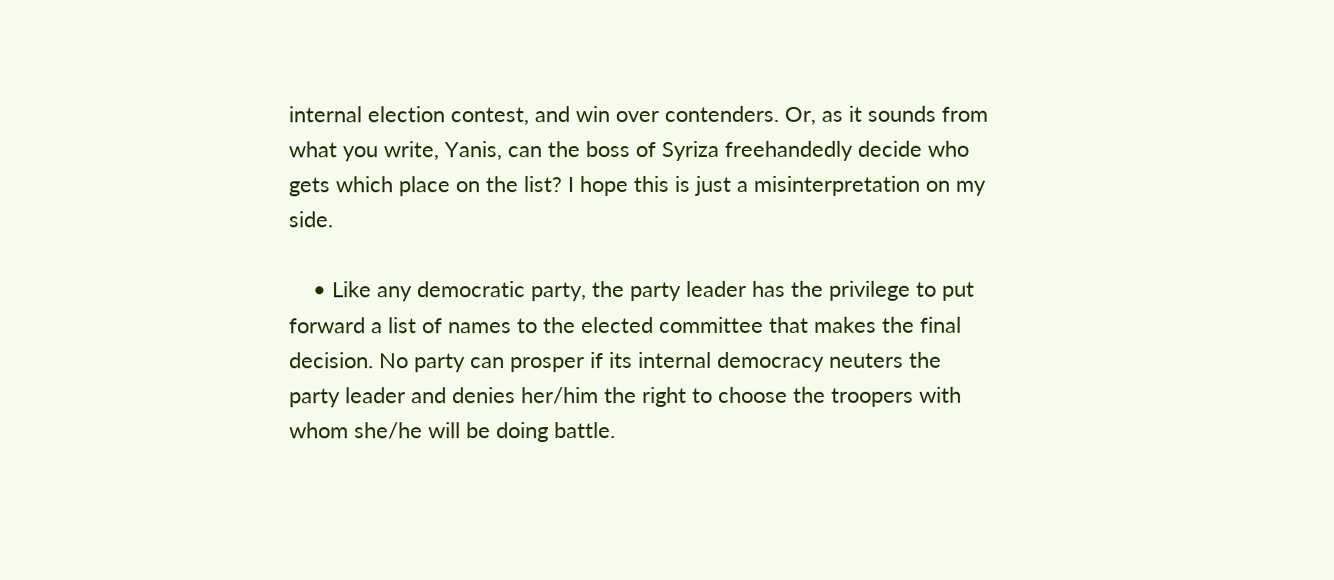internal election contest, and win over contenders. Or, as it sounds from what you write, Yanis, can the boss of Syriza freehandedly decide who gets which place on the list? I hope this is just a misinterpretation on my side.

    • Like any democratic party, the party leader has the privilege to put forward a list of names to the elected committee that makes the final decision. No party can prosper if its internal democracy neuters the party leader and denies her/him the right to choose the troopers with whom she/he will be doing battle.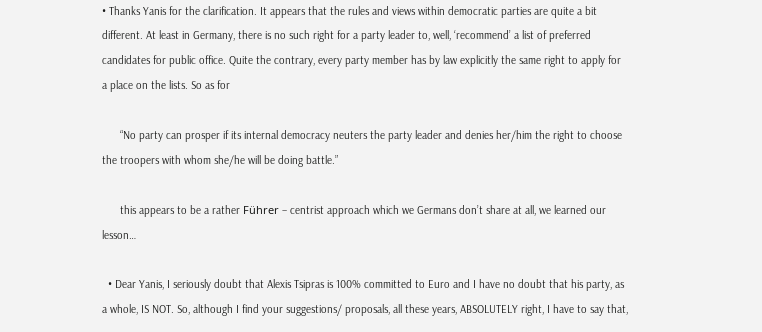• Thanks Yanis for the clarification. It appears that the rules and views within democratic parties are quite a bit different. At least in Germany, there is no such right for a party leader to, well, ‘recommend’ a list of preferred candidates for public office. Quite the contrary, every party member has by law explicitly the same right to apply for a place on the lists. So as for

      “No party can prosper if its internal democracy neuters the party leader and denies her/him the right to choose the troopers with whom she/he will be doing battle.”

      this appears to be a rather Führer – centrist approach which we Germans don’t share at all, we learned our lesson…

  • Dear Yanis, I seriously doubt that Alexis Tsipras is 100% committed to Euro and I have no doubt that his party, as a whole, IS NOT. So, although I find your suggestions/ proposals, all these years, ABSOLUTELY right, I have to say that,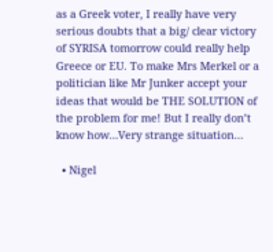as a Greek voter, I really have very serious doubts that a big/ clear victory of SYRISA tomorrow could really help Greece or EU. To make Mrs Merkel or a politician like Mr Junker accept your ideas that would be THE SOLUTION of the problem for me! But I really don’t know how…Very strange situation…

  • Nigel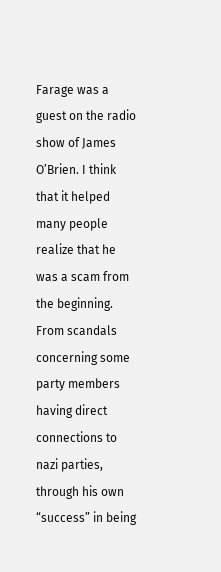Farage was a guest on the radio show of James O’Brien. I think that it helped many people realize that he was a scam from the beginning. From scandals concerning some party members having direct connections to nazi parties, through his own “success” in being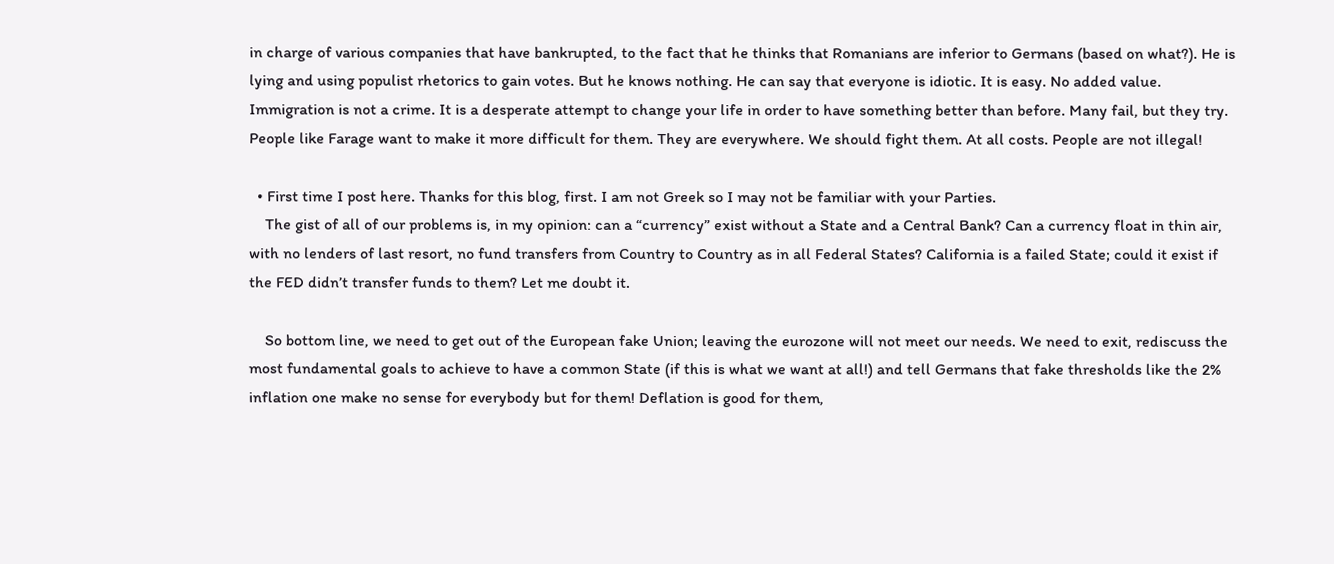in charge of various companies that have bankrupted, to the fact that he thinks that Romanians are inferior to Germans (based on what?). He is lying and using populist rhetorics to gain votes. But he knows nothing. He can say that everyone is idiotic. It is easy. No added value. Immigration is not a crime. It is a desperate attempt to change your life in order to have something better than before. Many fail, but they try. People like Farage want to make it more difficult for them. They are everywhere. We should fight them. At all costs. People are not illegal!

  • First time I post here. Thanks for this blog, first. I am not Greek so I may not be familiar with your Parties.
    The gist of all of our problems is, in my opinion: can a “currency” exist without a State and a Central Bank? Can a currency float in thin air, with no lenders of last resort, no fund transfers from Country to Country as in all Federal States? California is a failed State; could it exist if the FED didn’t transfer funds to them? Let me doubt it.

    So bottom line, we need to get out of the European fake Union; leaving the eurozone will not meet our needs. We need to exit, rediscuss the most fundamental goals to achieve to have a common State (if this is what we want at all!) and tell Germans that fake thresholds like the 2% inflation one make no sense for everybody but for them! Deflation is good for them,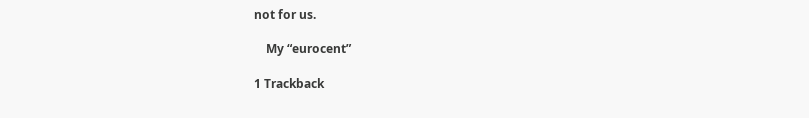not for us.

    My “eurocent”

1 Trackback